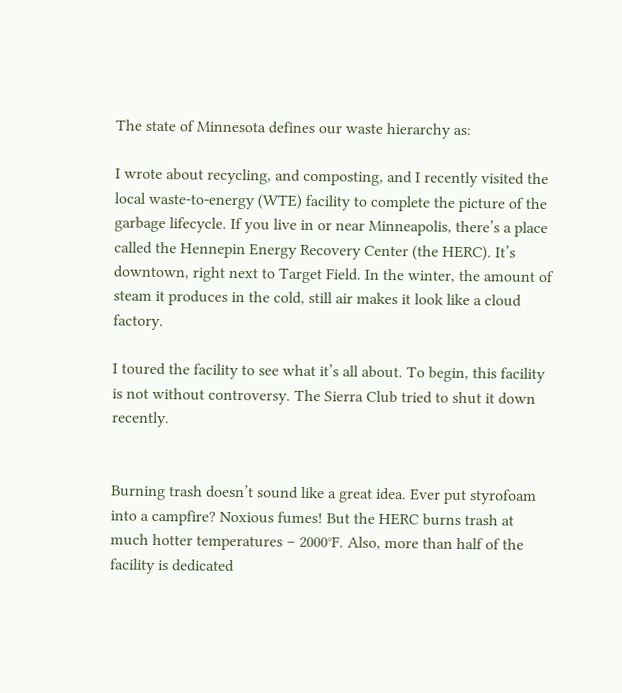The state of Minnesota defines our waste hierarchy as:

I wrote about recycling, and composting, and I recently visited the local waste-to-energy (WTE) facility to complete the picture of the garbage lifecycle. If you live in or near Minneapolis, there’s a place called the Hennepin Energy Recovery Center (the HERC). It’s downtown, right next to Target Field. In the winter, the amount of steam it produces in the cold, still air makes it look like a cloud factory.

I toured the facility to see what it’s all about. To begin, this facility is not without controversy. The Sierra Club tried to shut it down recently.


Burning trash doesn’t sound like a great idea. Ever put styrofoam into a campfire? Noxious fumes! But the HERC burns trash at much hotter temperatures – 2000°F. Also, more than half of the facility is dedicated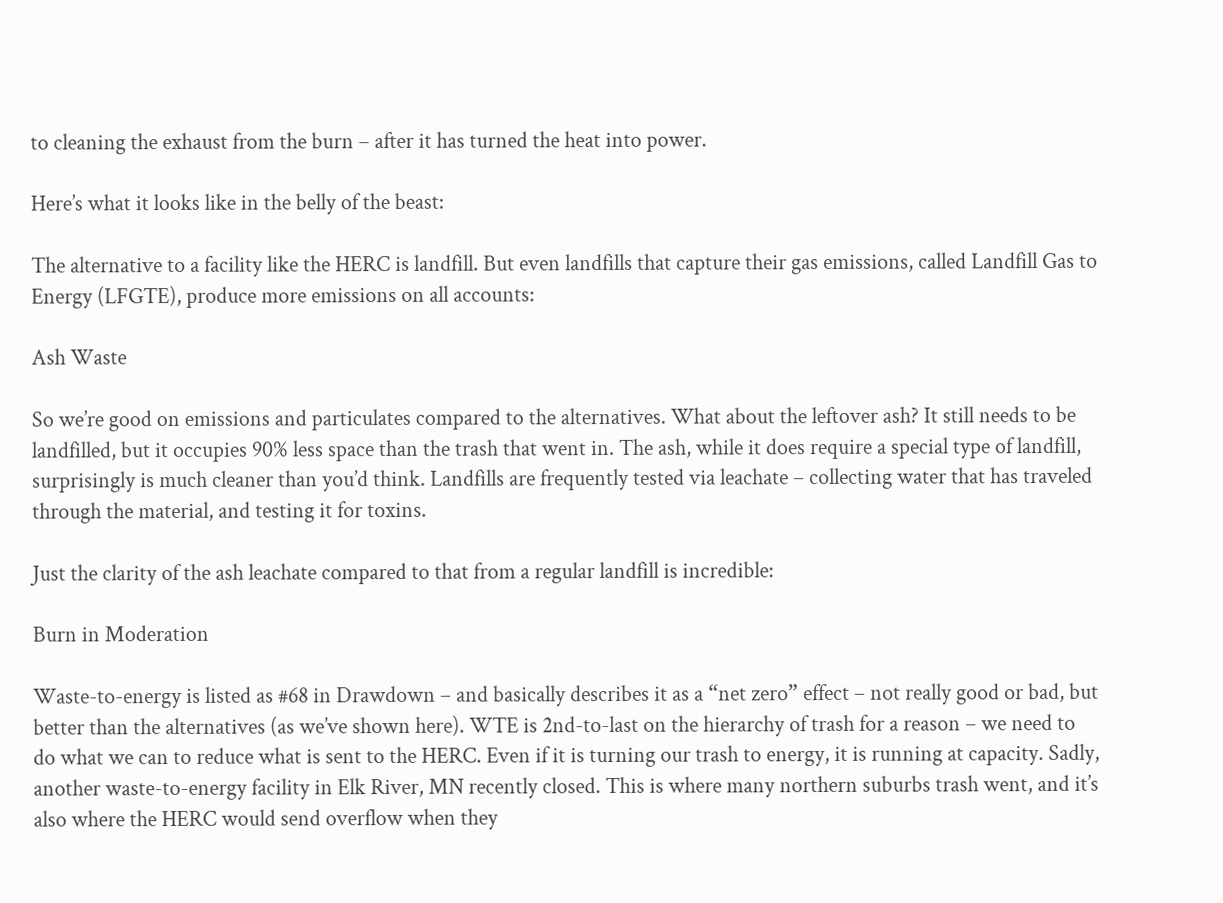to cleaning the exhaust from the burn – after it has turned the heat into power.

Here’s what it looks like in the belly of the beast:

The alternative to a facility like the HERC is landfill. But even landfills that capture their gas emissions, called Landfill Gas to Energy (LFGTE), produce more emissions on all accounts:

Ash Waste

So we’re good on emissions and particulates compared to the alternatives. What about the leftover ash? It still needs to be landfilled, but it occupies 90% less space than the trash that went in. The ash, while it does require a special type of landfill, surprisingly is much cleaner than you’d think. Landfills are frequently tested via leachate – collecting water that has traveled through the material, and testing it for toxins.

Just the clarity of the ash leachate compared to that from a regular landfill is incredible:

Burn in Moderation

Waste-to-energy is listed as #68 in Drawdown – and basically describes it as a “net zero” effect – not really good or bad, but better than the alternatives (as we’ve shown here). WTE is 2nd-to-last on the hierarchy of trash for a reason – we need to do what we can to reduce what is sent to the HERC. Even if it is turning our trash to energy, it is running at capacity. Sadly, another waste-to-energy facility in Elk River, MN recently closed. This is where many northern suburbs trash went, and it’s also where the HERC would send overflow when they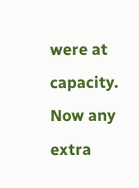were at capacity. Now any extra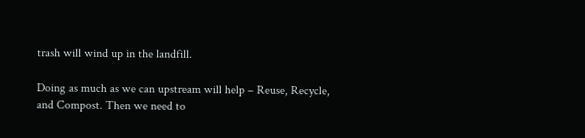trash will wind up in the landfill.

Doing as much as we can upstream will help – Reuse, Recycle, and Compost. Then we need to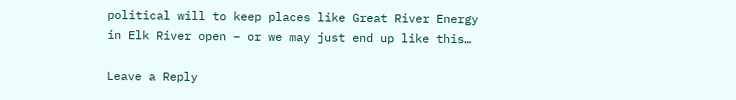political will to keep places like Great River Energy in Elk River open – or we may just end up like this…

Leave a Reply